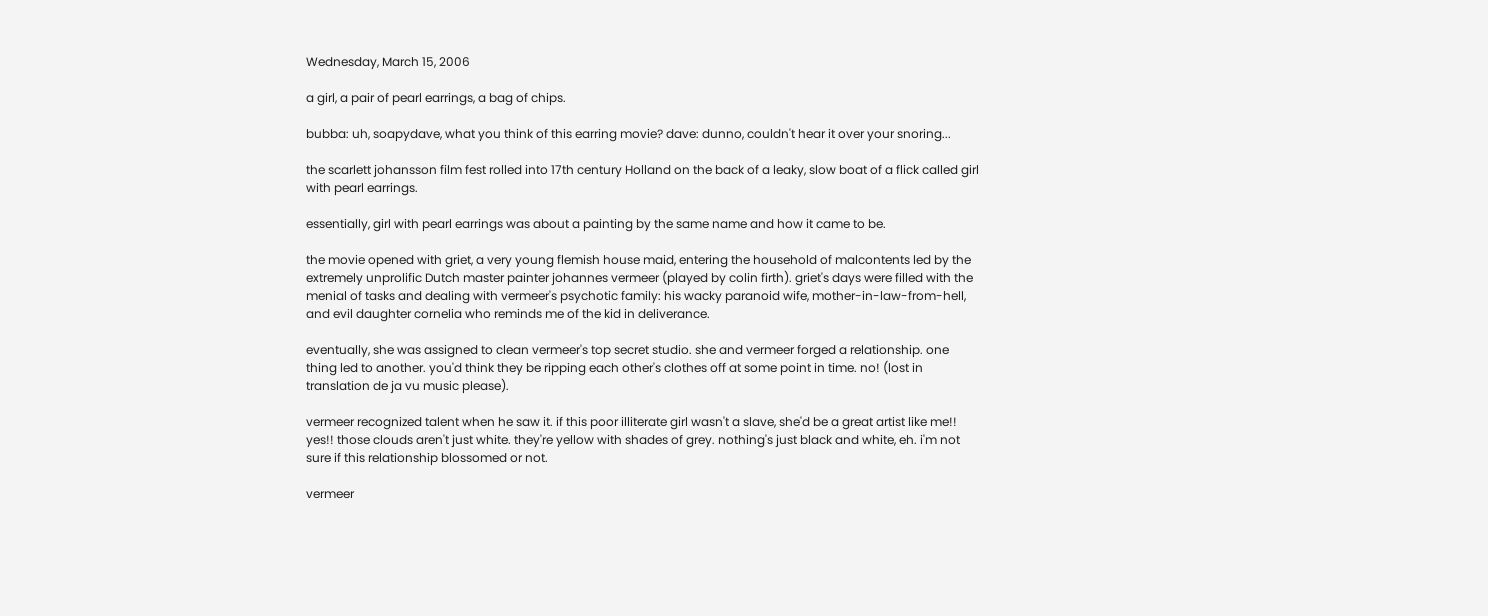Wednesday, March 15, 2006

a girl, a pair of pearl earrings, a bag of chips.

bubba: uh, soapydave, what you think of this earring movie? dave: dunno, couldn't hear it over your snoring...

the scarlett johansson film fest rolled into 17th century Holland on the back of a leaky, slow boat of a flick called girl with pearl earrings.

essentially, girl with pearl earrings was about a painting by the same name and how it came to be.

the movie opened with griet, a very young flemish house maid, entering the household of malcontents led by the extremely unprolific Dutch master painter johannes vermeer (played by colin firth). griet's days were filled with the menial of tasks and dealing with vermeer's psychotic family: his wacky paranoid wife, mother-in-law-from-hell, and evil daughter cornelia who reminds me of the kid in deliverance.

eventually, she was assigned to clean vermeer's top secret studio. she and vermeer forged a relationship. one thing led to another. you'd think they be ripping each other's clothes off at some point in time. no! (lost in translation de ja vu music please).

vermeer recognized talent when he saw it. if this poor illiterate girl wasn't a slave, she'd be a great artist like me!! yes!! those clouds aren't just white. they're yellow with shades of grey. nothing's just black and white, eh. i'm not sure if this relationship blossomed or not.

vermeer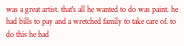was a great artist. that's all he wanted to do was paint. he had bills to pay and a wretched family to take care of. to do this he had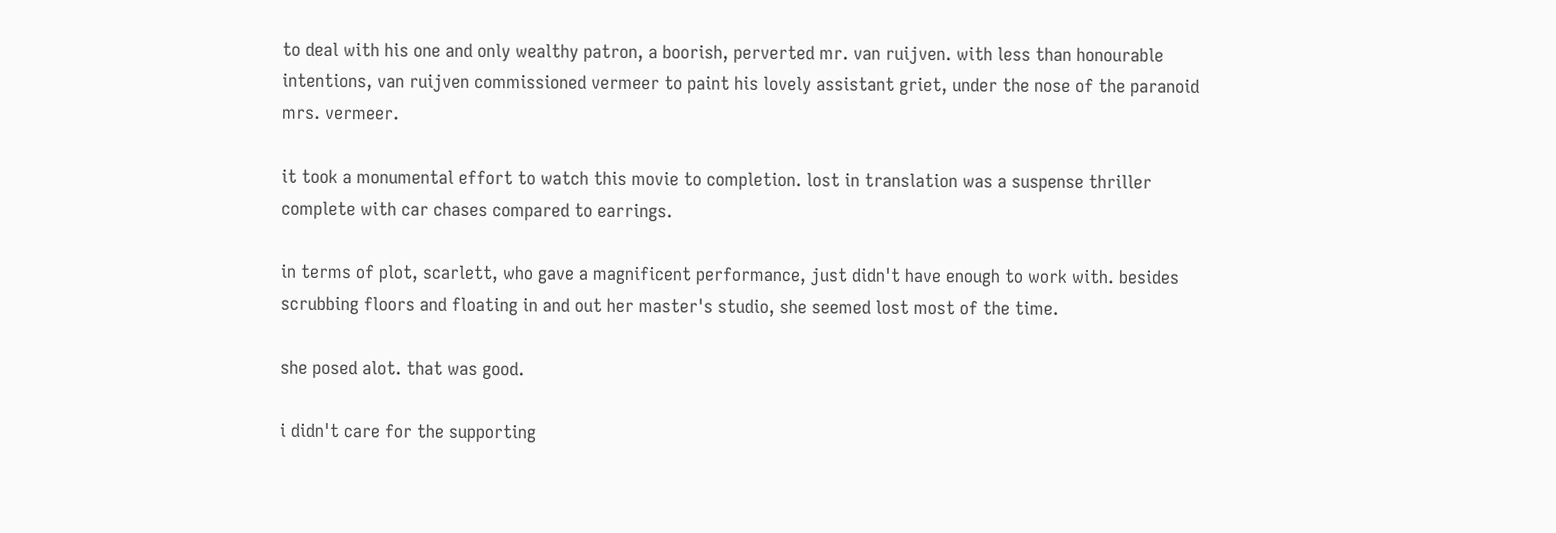to deal with his one and only wealthy patron, a boorish, perverted mr. van ruijven. with less than honourable intentions, van ruijven commissioned vermeer to paint his lovely assistant griet, under the nose of the paranoid mrs. vermeer.

it took a monumental effort to watch this movie to completion. lost in translation was a suspense thriller complete with car chases compared to earrings.

in terms of plot, scarlett, who gave a magnificent performance, just didn't have enough to work with. besides scrubbing floors and floating in and out her master's studio, she seemed lost most of the time.

she posed alot. that was good.

i didn't care for the supporting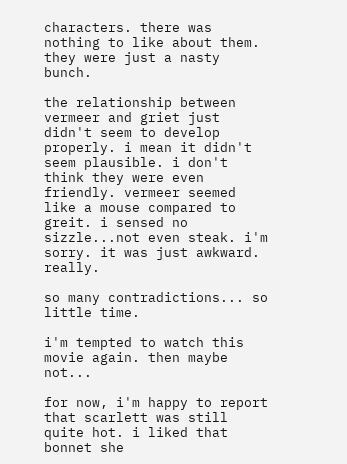characters. there was nothing to like about them. they were just a nasty bunch.

the relationship between vermeer and griet just didn't seem to develop properly. i mean it didn't seem plausible. i don't think they were even friendly. vermeer seemed like a mouse compared to greit. i sensed no sizzle...not even steak. i'm sorry. it was just awkward. really.

so many contradictions... so little time.

i'm tempted to watch this movie again. then maybe not...

for now, i'm happy to report that scarlett was still quite hot. i liked that bonnet she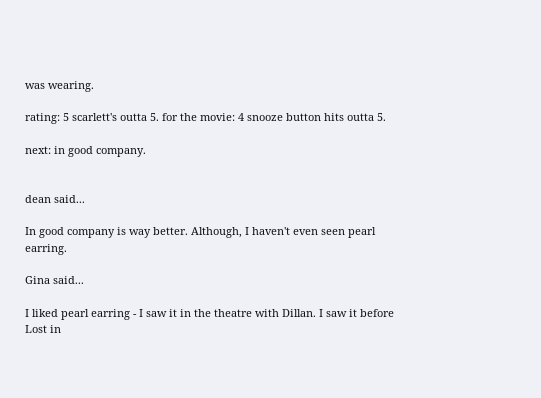was wearing.

rating: 5 scarlett's outta 5. for the movie: 4 snooze button hits outta 5.

next: in good company.


dean said...

In good company is way better. Although, I haven't even seen pearl earring.

Gina said...

I liked pearl earring - I saw it in the theatre with Dillan. I saw it before Lost in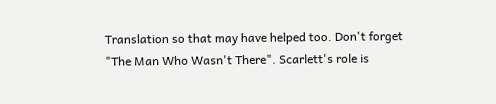Translation so that may have helped too. Don't forget "The Man Who Wasn't There". Scarlett's role is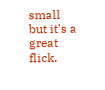small but it's a great flick.